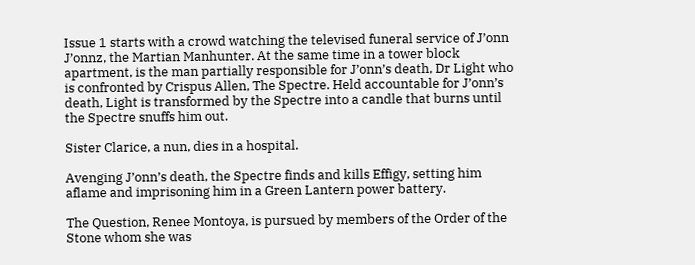Issue 1 starts with a crowd watching the televised funeral service of J’onn J’onnz, the Martian Manhunter. At the same time in a tower block apartment, is the man partially responsible for J’onn’s death, Dr Light who is confronted by Crispus Allen, The Spectre. Held accountable for J’onn’s death, Light is transformed by the Spectre into a candle that burns until the Spectre snuffs him out.

Sister Clarice, a nun, dies in a hospital.

Avenging J’onn’s death, the Spectre finds and kills Effigy, setting him aflame and imprisoning him in a Green Lantern power battery.

The Question, Renee Montoya, is pursued by members of the Order of the Stone whom she was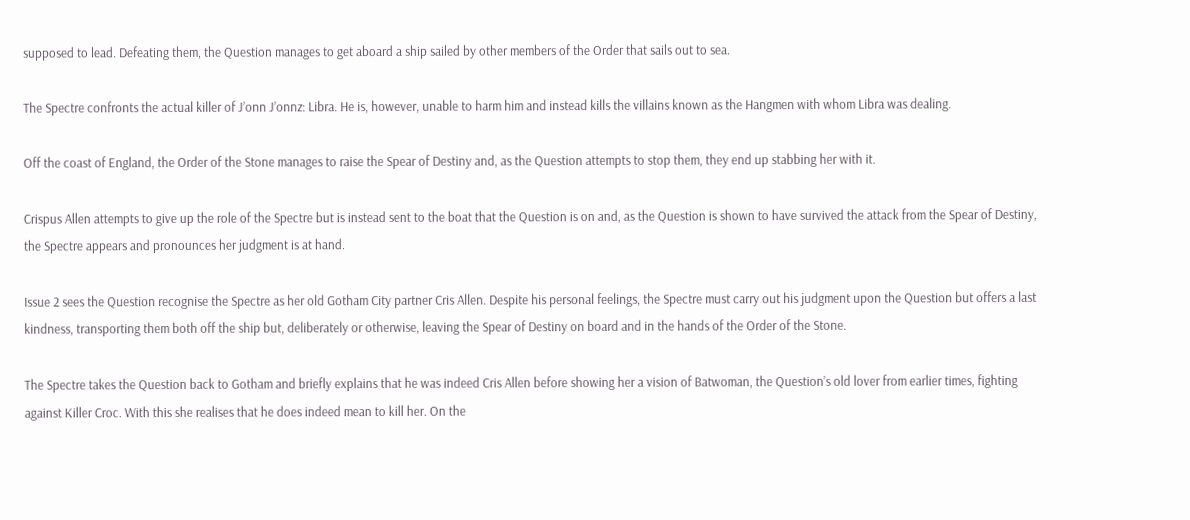supposed to lead. Defeating them, the Question manages to get aboard a ship sailed by other members of the Order that sails out to sea.

The Spectre confronts the actual killer of J’onn J’onnz: Libra. He is, however, unable to harm him and instead kills the villains known as the Hangmen with whom Libra was dealing.

Off the coast of England, the Order of the Stone manages to raise the Spear of Destiny and, as the Question attempts to stop them, they end up stabbing her with it.

Crispus Allen attempts to give up the role of the Spectre but is instead sent to the boat that the Question is on and, as the Question is shown to have survived the attack from the Spear of Destiny, the Spectre appears and pronounces her judgment is at hand.

Issue 2 sees the Question recognise the Spectre as her old Gotham City partner Cris Allen. Despite his personal feelings, the Spectre must carry out his judgment upon the Question but offers a last kindness, transporting them both off the ship but, deliberately or otherwise, leaving the Spear of Destiny on board and in the hands of the Order of the Stone.

The Spectre takes the Question back to Gotham and briefly explains that he was indeed Cris Allen before showing her a vision of Batwoman, the Question’s old lover from earlier times, fighting against Killer Croc. With this she realises that he does indeed mean to kill her. On the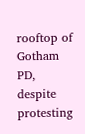rooftop of Gotham PD, despite protesting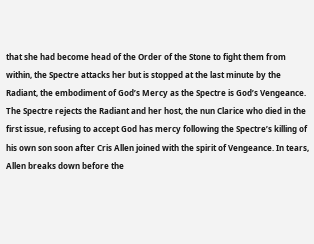that she had become head of the Order of the Stone to fight them from within, the Spectre attacks her but is stopped at the last minute by the Radiant, the embodiment of God’s Mercy as the Spectre is God’s Vengeance. The Spectre rejects the Radiant and her host, the nun Clarice who died in the first issue, refusing to accept God has mercy following the Spectre’s killing of his own son soon after Cris Allen joined with the spirit of Vengeance. In tears, Allen breaks down before the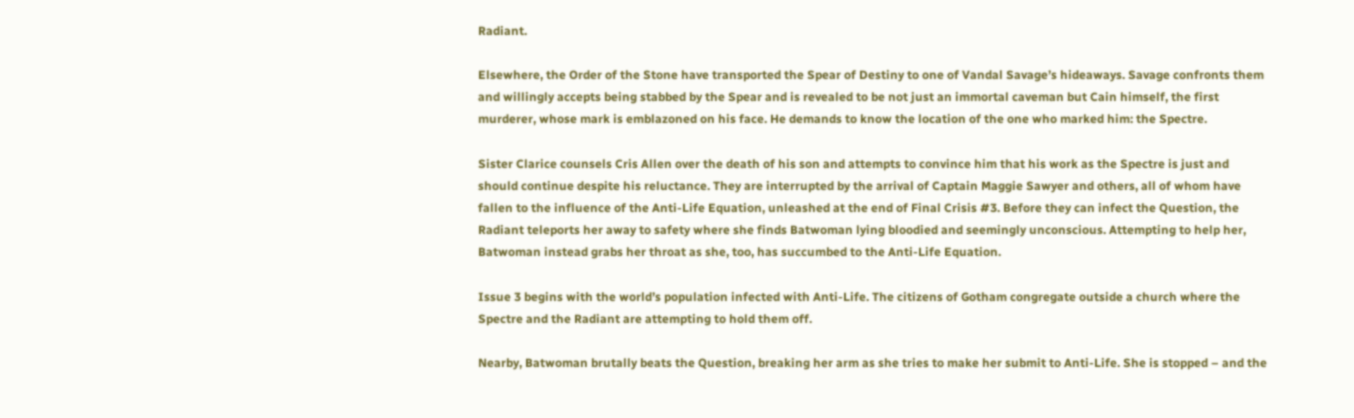Radiant.

Elsewhere, the Order of the Stone have transported the Spear of Destiny to one of Vandal Savage’s hideaways. Savage confronts them and willingly accepts being stabbed by the Spear and is revealed to be not just an immortal caveman but Cain himself, the first murderer, whose mark is emblazoned on his face. He demands to know the location of the one who marked him: the Spectre.

Sister Clarice counsels Cris Allen over the death of his son and attempts to convince him that his work as the Spectre is just and should continue despite his reluctance. They are interrupted by the arrival of Captain Maggie Sawyer and others, all of whom have fallen to the influence of the Anti-Life Equation, unleashed at the end of Final Crisis #3. Before they can infect the Question, the Radiant teleports her away to safety where she finds Batwoman lying bloodied and seemingly unconscious. Attempting to help her, Batwoman instead grabs her throat as she, too, has succumbed to the Anti-Life Equation.

Issue 3 begins with the world’s population infected with Anti-Life. The citizens of Gotham congregate outside a church where the Spectre and the Radiant are attempting to hold them off.

Nearby, Batwoman brutally beats the Question, breaking her arm as she tries to make her submit to Anti-Life. She is stopped – and the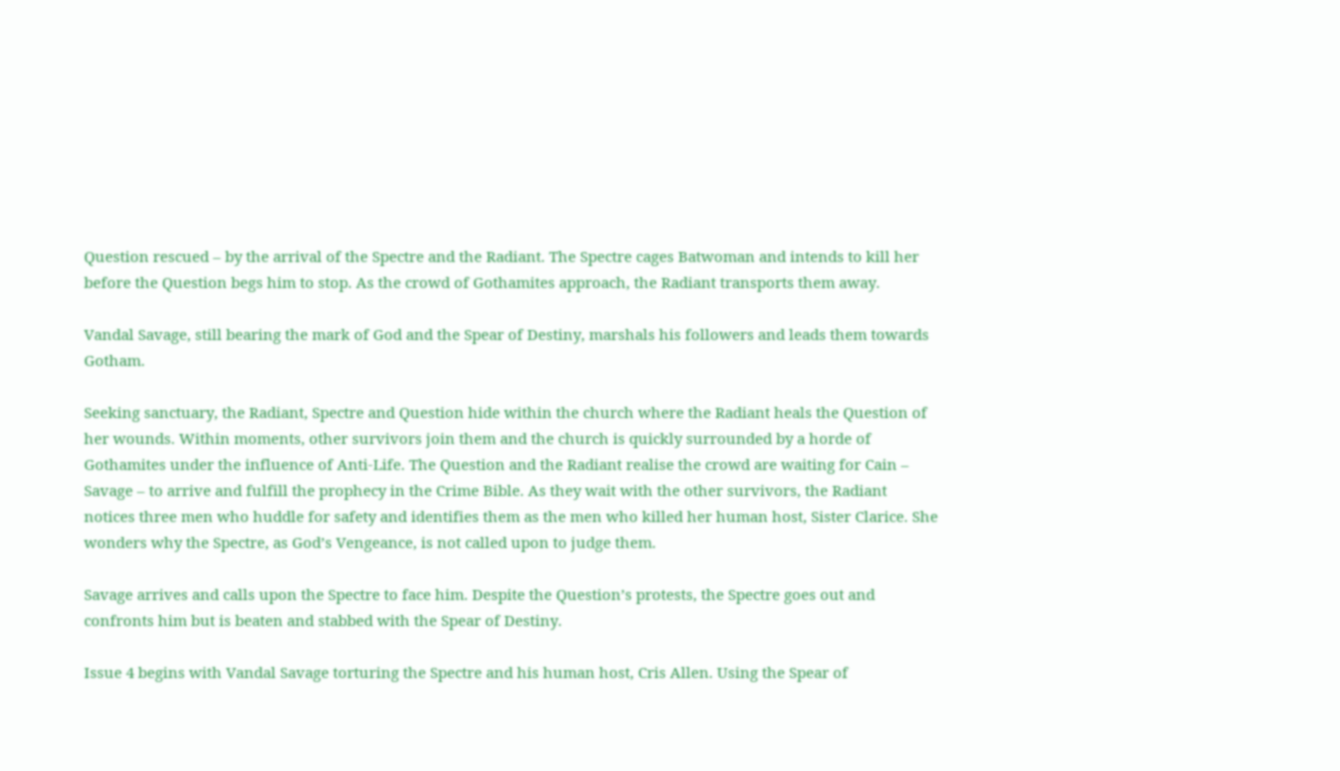Question rescued – by the arrival of the Spectre and the Radiant. The Spectre cages Batwoman and intends to kill her before the Question begs him to stop. As the crowd of Gothamites approach, the Radiant transports them away.

Vandal Savage, still bearing the mark of God and the Spear of Destiny, marshals his followers and leads them towards Gotham.

Seeking sanctuary, the Radiant, Spectre and Question hide within the church where the Radiant heals the Question of her wounds. Within moments, other survivors join them and the church is quickly surrounded by a horde of Gothamites under the influence of Anti-Life. The Question and the Radiant realise the crowd are waiting for Cain – Savage – to arrive and fulfill the prophecy in the Crime Bible. As they wait with the other survivors, the Radiant notices three men who huddle for safety and identifies them as the men who killed her human host, Sister Clarice. She wonders why the Spectre, as God’s Vengeance, is not called upon to judge them.

Savage arrives and calls upon the Spectre to face him. Despite the Question’s protests, the Spectre goes out and confronts him but is beaten and stabbed with the Spear of Destiny.

Issue 4 begins with Vandal Savage torturing the Spectre and his human host, Cris Allen. Using the Spear of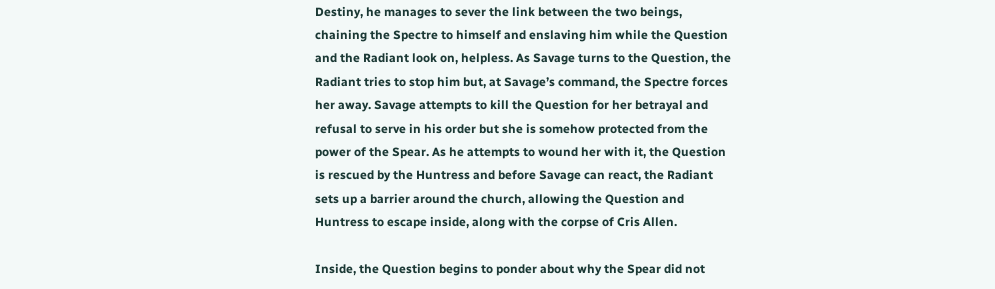Destiny, he manages to sever the link between the two beings, chaining the Spectre to himself and enslaving him while the Question and the Radiant look on, helpless. As Savage turns to the Question, the Radiant tries to stop him but, at Savage’s command, the Spectre forces her away. Savage attempts to kill the Question for her betrayal and refusal to serve in his order but she is somehow protected from the power of the Spear. As he attempts to wound her with it, the Question is rescued by the Huntress and before Savage can react, the Radiant sets up a barrier around the church, allowing the Question and Huntress to escape inside, along with the corpse of Cris Allen.

Inside, the Question begins to ponder about why the Spear did not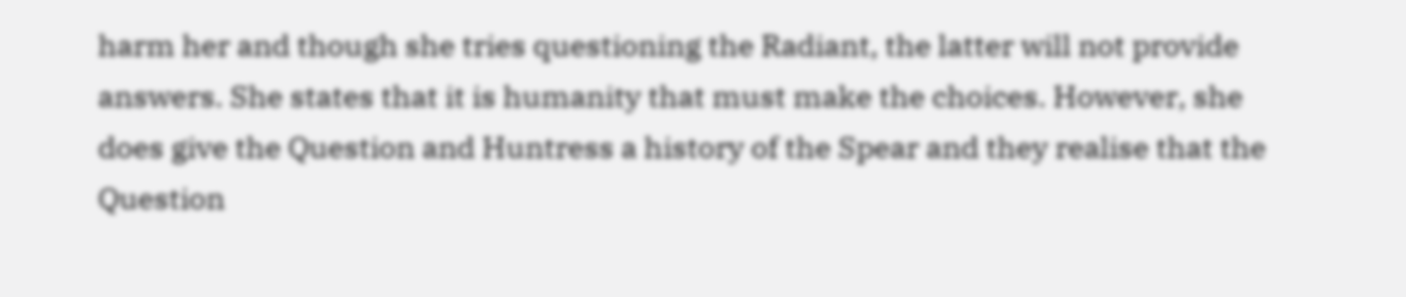harm her and though she tries questioning the Radiant, the latter will not provide answers. She states that it is humanity that must make the choices. However, she does give the Question and Huntress a history of the Spear and they realise that the Question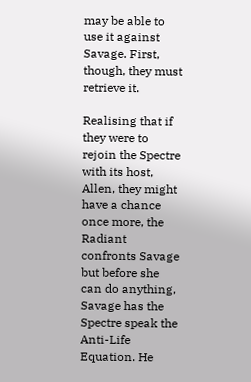may be able to use it against Savage. First, though, they must retrieve it.

Realising that if they were to rejoin the Spectre with its host, Allen, they might have a chance once more, the Radiant confronts Savage but before she can do anything, Savage has the Spectre speak the Anti-Life Equation. He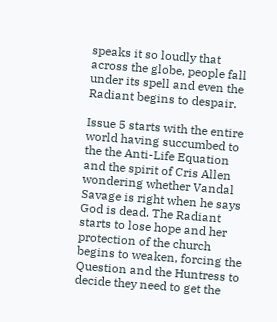speaks it so loudly that across the globe, people fall under its spell and even the Radiant begins to despair.

Issue 5 starts with the entire world having succumbed to the the Anti-Life Equation and the spirit of Cris Allen wondering whether Vandal Savage is right when he says God is dead. The Radiant starts to lose hope and her protection of the church begins to weaken, forcing the Question and the Huntress to decide they need to get the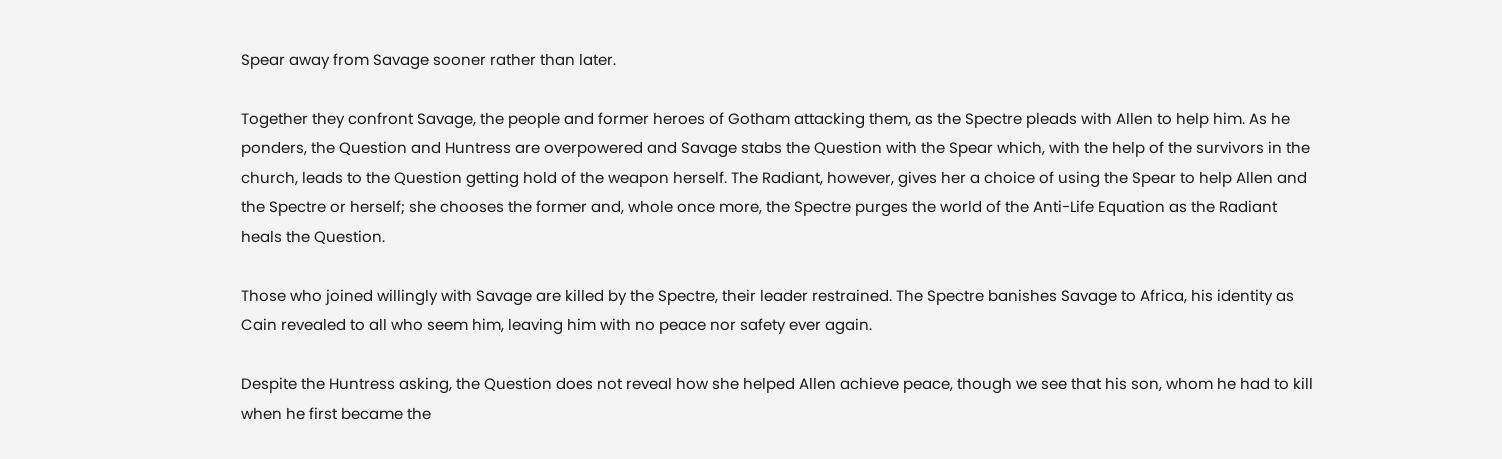Spear away from Savage sooner rather than later.

Together they confront Savage, the people and former heroes of Gotham attacking them, as the Spectre pleads with Allen to help him. As he ponders, the Question and Huntress are overpowered and Savage stabs the Question with the Spear which, with the help of the survivors in the church, leads to the Question getting hold of the weapon herself. The Radiant, however, gives her a choice of using the Spear to help Allen and the Spectre or herself; she chooses the former and, whole once more, the Spectre purges the world of the Anti-Life Equation as the Radiant heals the Question.

Those who joined willingly with Savage are killed by the Spectre, their leader restrained. The Spectre banishes Savage to Africa, his identity as Cain revealed to all who seem him, leaving him with no peace nor safety ever again.

Despite the Huntress asking, the Question does not reveal how she helped Allen achieve peace, though we see that his son, whom he had to kill when he first became the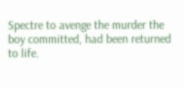Spectre to avenge the murder the boy committed, had been returned to life.